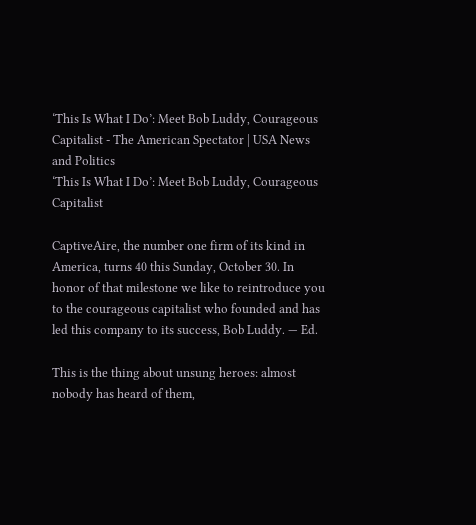‘This Is What I Do’: Meet Bob Luddy, Courageous Capitalist - The American Spectator | USA News and Politics
‘This Is What I Do’: Meet Bob Luddy, Courageous Capitalist

CaptiveAire, the number one firm of its kind in America, turns 40 this Sunday, October 30. In honor of that milestone we like to reintroduce you to the courageous capitalist who founded and has led this company to its success, Bob Luddy. — Ed.

This is the thing about unsung heroes: almost nobody has heard of them,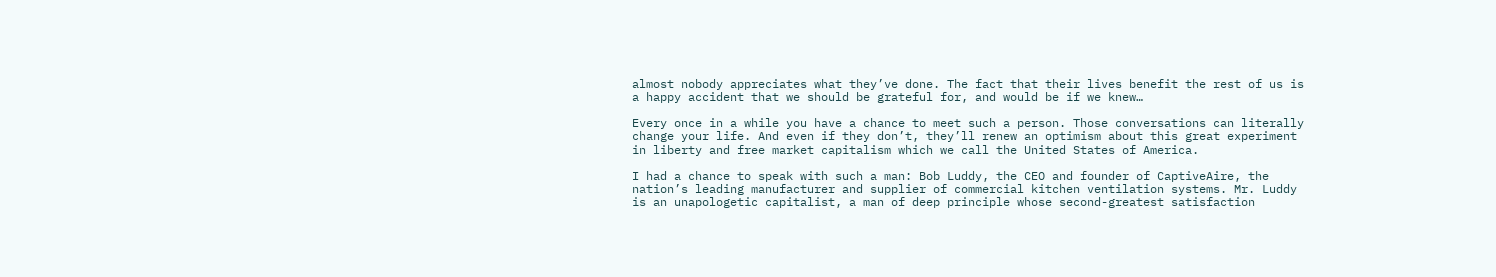almost nobody appreciates what they’ve done. The fact that their lives benefit the rest of us is a happy accident that we should be grateful for, and would be if we knew…

Every once in a while you have a chance to meet such a person. Those conversations can literally change your life. And even if they don’t, they’ll renew an optimism about this great experiment in liberty and free market capitalism which we call the United States of America.

I had a chance to speak with such a man: Bob Luddy, the CEO and founder of CaptiveAire, the nation’s leading manufacturer and supplier of commercial kitchen ventilation systems. Mr. Luddy is an unapologetic capitalist, a man of deep principle whose second-greatest satisfaction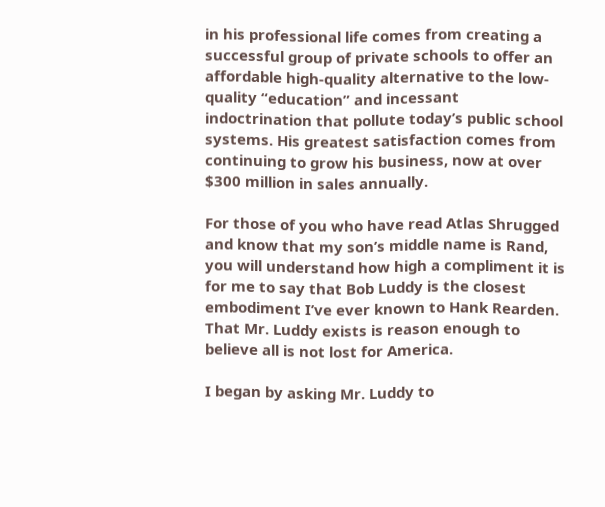in his professional life comes from creating a successful group of private schools to offer an affordable high-quality alternative to the low-quality “education” and incessant indoctrination that pollute today’s public school systems. His greatest satisfaction comes from continuing to grow his business, now at over $300 million in sales annually.

For those of you who have read Atlas Shrugged and know that my son’s middle name is Rand, you will understand how high a compliment it is for me to say that Bob Luddy is the closest embodiment I’ve ever known to Hank Rearden. That Mr. Luddy exists is reason enough to believe all is not lost for America.

I began by asking Mr. Luddy to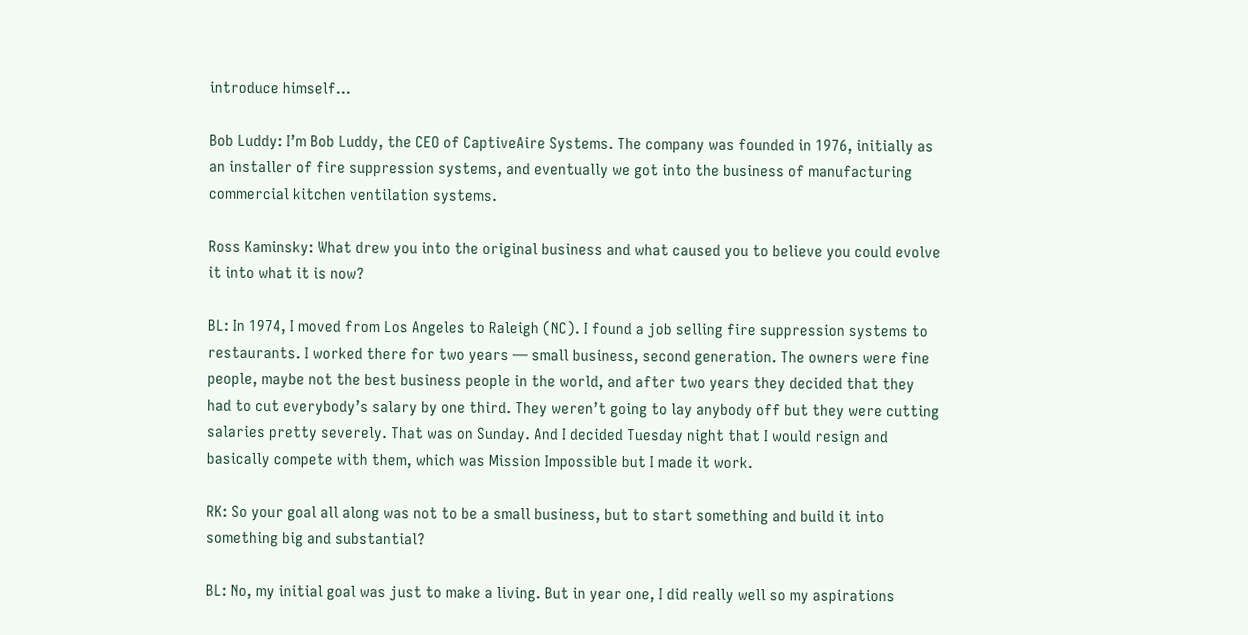introduce himself…

Bob Luddy: I’m Bob Luddy, the CEO of CaptiveAire Systems. The company was founded in 1976, initially as an installer of fire suppression systems, and eventually we got into the business of manufacturing commercial kitchen ventilation systems.

Ross Kaminsky: What drew you into the original business and what caused you to believe you could evolve it into what it is now?

BL: In 1974, I moved from Los Angeles to Raleigh (NC). I found a job selling fire suppression systems to restaurants. I worked there for two years — small business, second generation. The owners were fine people, maybe not the best business people in the world, and after two years they decided that they had to cut everybody’s salary by one third. They weren’t going to lay anybody off but they were cutting salaries pretty severely. That was on Sunday. And I decided Tuesday night that I would resign and basically compete with them, which was Mission Impossible but I made it work.

RK: So your goal all along was not to be a small business, but to start something and build it into something big and substantial?

BL: No, my initial goal was just to make a living. But in year one, I did really well so my aspirations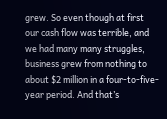grew. So even though at first our cash flow was terrible, and we had many many struggles, business grew from nothing to about $2 million in a four-to-five-year period. And that’s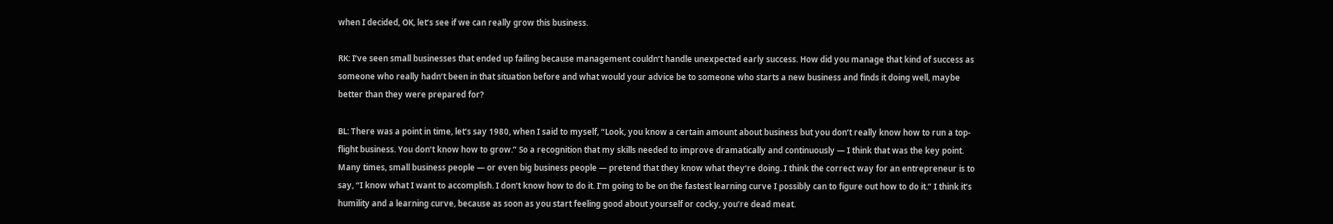when I decided, OK, let’s see if we can really grow this business.

RK: I’ve seen small businesses that ended up failing because management couldn’t handle unexpected early success. How did you manage that kind of success as someone who really hadn’t been in that situation before and what would your advice be to someone who starts a new business and finds it doing well, maybe better than they were prepared for?

BL: There was a point in time, let’s say 1980, when I said to myself, “Look, you know a certain amount about business but you don’t really know how to run a top-flight business. You don’t know how to grow.” So a recognition that my skills needed to improve dramatically and continuously — I think that was the key point. Many times, small business people — or even big business people — pretend that they know what they’re doing. I think the correct way for an entrepreneur is to say, “I know what I want to accomplish. I don’t know how to do it. I’m going to be on the fastest learning curve I possibly can to figure out how to do it.” I think it’s humility and a learning curve, because as soon as you start feeling good about yourself or cocky, you’re dead meat.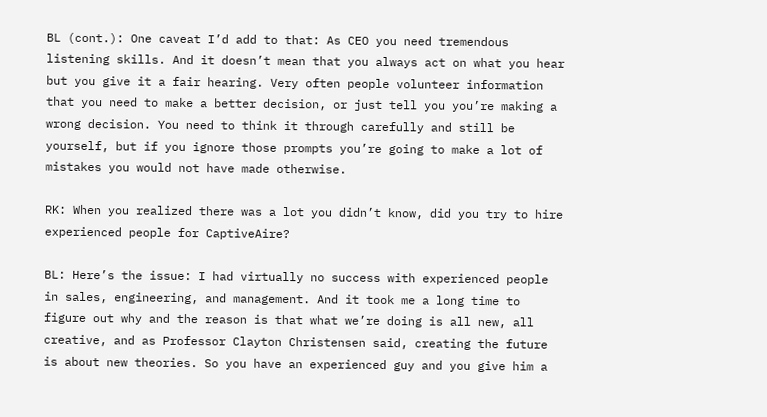BL (cont.): One caveat I’d add to that: As CEO you need tremendous listening skills. And it doesn’t mean that you always act on what you hear but you give it a fair hearing. Very often people volunteer information that you need to make a better decision, or just tell you you’re making a wrong decision. You need to think it through carefully and still be yourself, but if you ignore those prompts you’re going to make a lot of mistakes you would not have made otherwise.

RK: When you realized there was a lot you didn’t know, did you try to hire experienced people for CaptiveAire?

BL: Here’s the issue: I had virtually no success with experienced people in sales, engineering, and management. And it took me a long time to figure out why and the reason is that what we’re doing is all new, all creative, and as Professor Clayton Christensen said, creating the future is about new theories. So you have an experienced guy and you give him a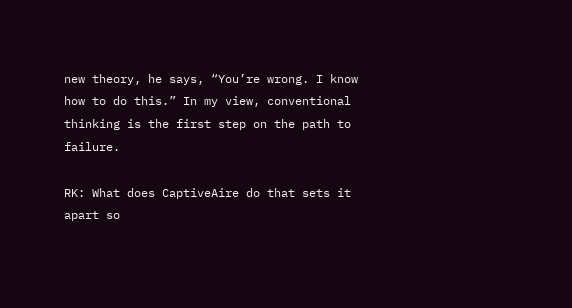new theory, he says, “You’re wrong. I know how to do this.” In my view, conventional thinking is the first step on the path to failure.

RK: What does CaptiveAire do that sets it apart so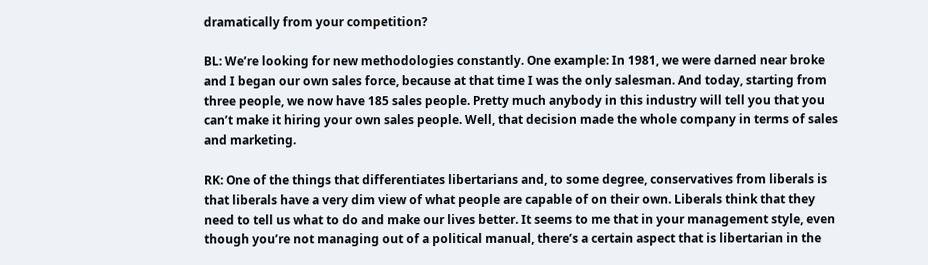dramatically from your competition?

BL: We’re looking for new methodologies constantly. One example: In 1981, we were darned near broke and I began our own sales force, because at that time I was the only salesman. And today, starting from three people, we now have 185 sales people. Pretty much anybody in this industry will tell you that you can’t make it hiring your own sales people. Well, that decision made the whole company in terms of sales and marketing.

RK: One of the things that differentiates libertarians and, to some degree, conservatives from liberals is that liberals have a very dim view of what people are capable of on their own. Liberals think that they need to tell us what to do and make our lives better. It seems to me that in your management style, even though you’re not managing out of a political manual, there’s a certain aspect that is libertarian in the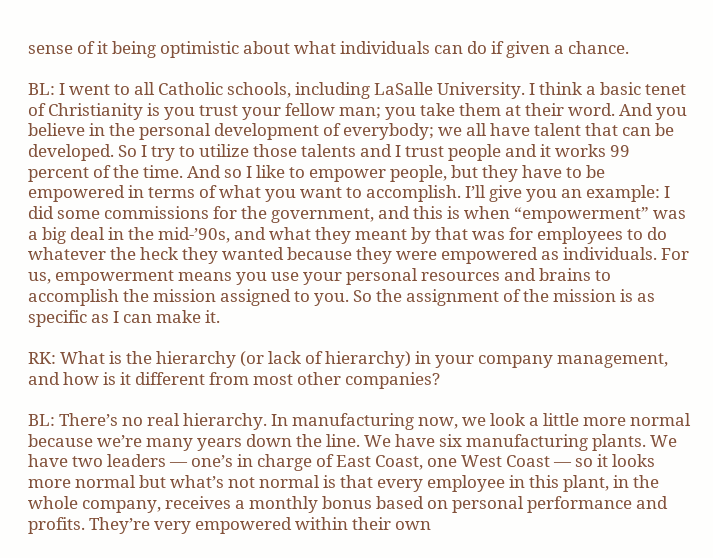sense of it being optimistic about what individuals can do if given a chance.

BL: I went to all Catholic schools, including LaSalle University. I think a basic tenet of Christianity is you trust your fellow man; you take them at their word. And you believe in the personal development of everybody; we all have talent that can be developed. So I try to utilize those talents and I trust people and it works 99 percent of the time. And so I like to empower people, but they have to be empowered in terms of what you want to accomplish. I’ll give you an example: I did some commissions for the government, and this is when “empowerment” was a big deal in the mid-’90s, and what they meant by that was for employees to do whatever the heck they wanted because they were empowered as individuals. For us, empowerment means you use your personal resources and brains to accomplish the mission assigned to you. So the assignment of the mission is as specific as I can make it.

RK: What is the hierarchy (or lack of hierarchy) in your company management, and how is it different from most other companies?

BL: There’s no real hierarchy. In manufacturing now, we look a little more normal because we’re many years down the line. We have six manufacturing plants. We have two leaders — one’s in charge of East Coast, one West Coast — so it looks more normal but what’s not normal is that every employee in this plant, in the whole company, receives a monthly bonus based on personal performance and profits. They’re very empowered within their own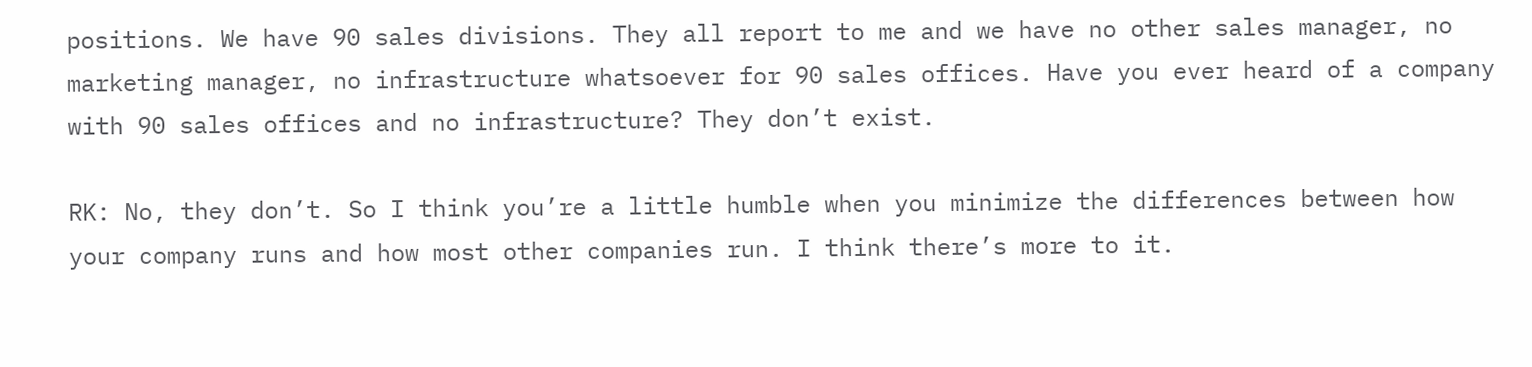positions. We have 90 sales divisions. They all report to me and we have no other sales manager, no marketing manager, no infrastructure whatsoever for 90 sales offices. Have you ever heard of a company with 90 sales offices and no infrastructure? They don’t exist.

RK: No, they don’t. So I think you’re a little humble when you minimize the differences between how your company runs and how most other companies run. I think there’s more to it.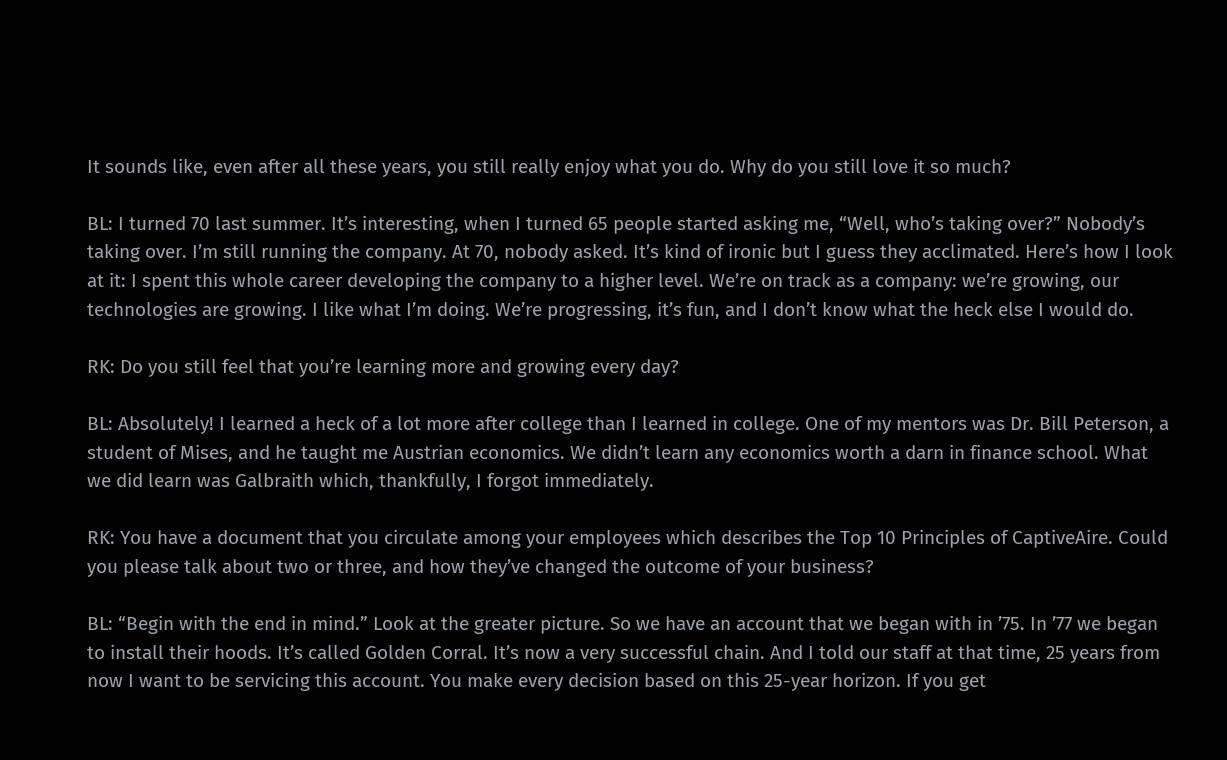It sounds like, even after all these years, you still really enjoy what you do. Why do you still love it so much?

BL: I turned 70 last summer. It’s interesting, when I turned 65 people started asking me, “Well, who’s taking over?” Nobody’s taking over. I’m still running the company. At 70, nobody asked. It’s kind of ironic but I guess they acclimated. Here’s how I look at it: I spent this whole career developing the company to a higher level. We’re on track as a company: we’re growing, our technologies are growing. I like what I’m doing. We’re progressing, it’s fun, and I don’t know what the heck else I would do.

RK: Do you still feel that you’re learning more and growing every day?

BL: Absolutely! I learned a heck of a lot more after college than I learned in college. One of my mentors was Dr. Bill Peterson, a student of Mises, and he taught me Austrian economics. We didn’t learn any economics worth a darn in finance school. What we did learn was Galbraith which, thankfully, I forgot immediately.

RK: You have a document that you circulate among your employees which describes the Top 10 Principles of CaptiveAire. Could you please talk about two or three, and how they’ve changed the outcome of your business?

BL: “Begin with the end in mind.” Look at the greater picture. So we have an account that we began with in ’75. In ’77 we began to install their hoods. It’s called Golden Corral. It’s now a very successful chain. And I told our staff at that time, 25 years from now I want to be servicing this account. You make every decision based on this 25-year horizon. If you get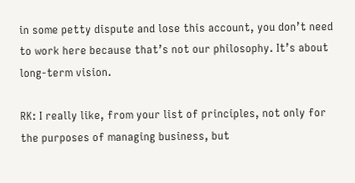in some petty dispute and lose this account, you don’t need to work here because that’s not our philosophy. It’s about long-term vision.

RK: I really like, from your list of principles, not only for the purposes of managing business, but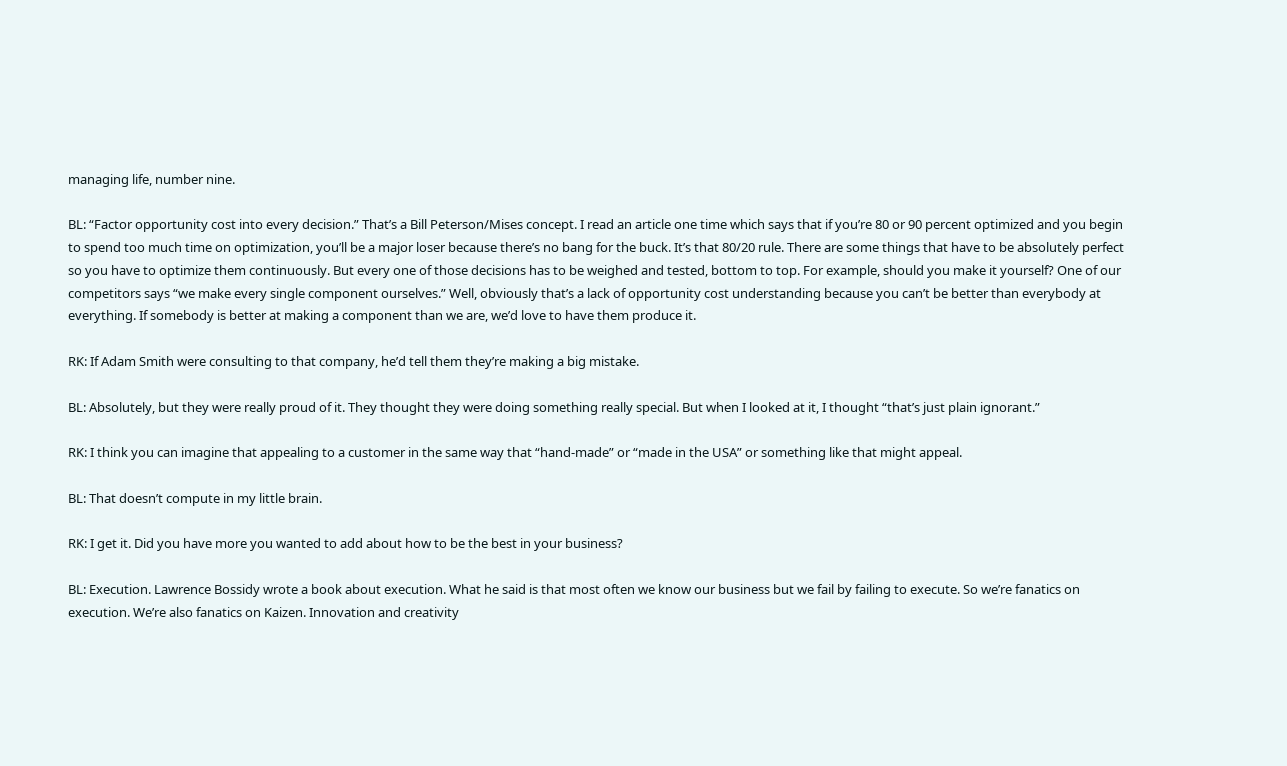managing life, number nine.

BL: “Factor opportunity cost into every decision.” That’s a Bill Peterson/Mises concept. I read an article one time which says that if you’re 80 or 90 percent optimized and you begin to spend too much time on optimization, you’ll be a major loser because there’s no bang for the buck. It’s that 80/20 rule. There are some things that have to be absolutely perfect so you have to optimize them continuously. But every one of those decisions has to be weighed and tested, bottom to top. For example, should you make it yourself? One of our competitors says “we make every single component ourselves.” Well, obviously that’s a lack of opportunity cost understanding because you can’t be better than everybody at everything. If somebody is better at making a component than we are, we’d love to have them produce it.

RK: If Adam Smith were consulting to that company, he’d tell them they’re making a big mistake.

BL: Absolutely, but they were really proud of it. They thought they were doing something really special. But when I looked at it, I thought “that’s just plain ignorant.”

RK: I think you can imagine that appealing to a customer in the same way that “hand-made” or “made in the USA” or something like that might appeal.

BL: That doesn’t compute in my little brain.

RK: I get it. Did you have more you wanted to add about how to be the best in your business?

BL: Execution. Lawrence Bossidy wrote a book about execution. What he said is that most often we know our business but we fail by failing to execute. So we’re fanatics on execution. We’re also fanatics on Kaizen. Innovation and creativity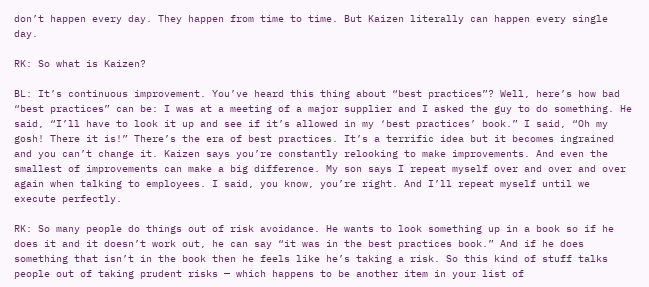don’t happen every day. They happen from time to time. But Kaizen literally can happen every single day.

RK: So what is Kaizen?

BL: It’s continuous improvement. You’ve heard this thing about “best practices”? Well, here’s how bad “best practices” can be: I was at a meeting of a major supplier and I asked the guy to do something. He said, “I’ll have to look it up and see if it’s allowed in my ‘best practices’ book.” I said, “Oh my gosh! There it is!” There’s the era of best practices. It’s a terrific idea but it becomes ingrained and you can’t change it. Kaizen says you’re constantly relooking to make improvements. And even the smallest of improvements can make a big difference. My son says I repeat myself over and over and over again when talking to employees. I said, you know, you’re right. And I’ll repeat myself until we execute perfectly.

RK: So many people do things out of risk avoidance. He wants to look something up in a book so if he does it and it doesn’t work out, he can say “it was in the best practices book.” And if he does something that isn’t in the book then he feels like he’s taking a risk. So this kind of stuff talks people out of taking prudent risks — which happens to be another item in your list of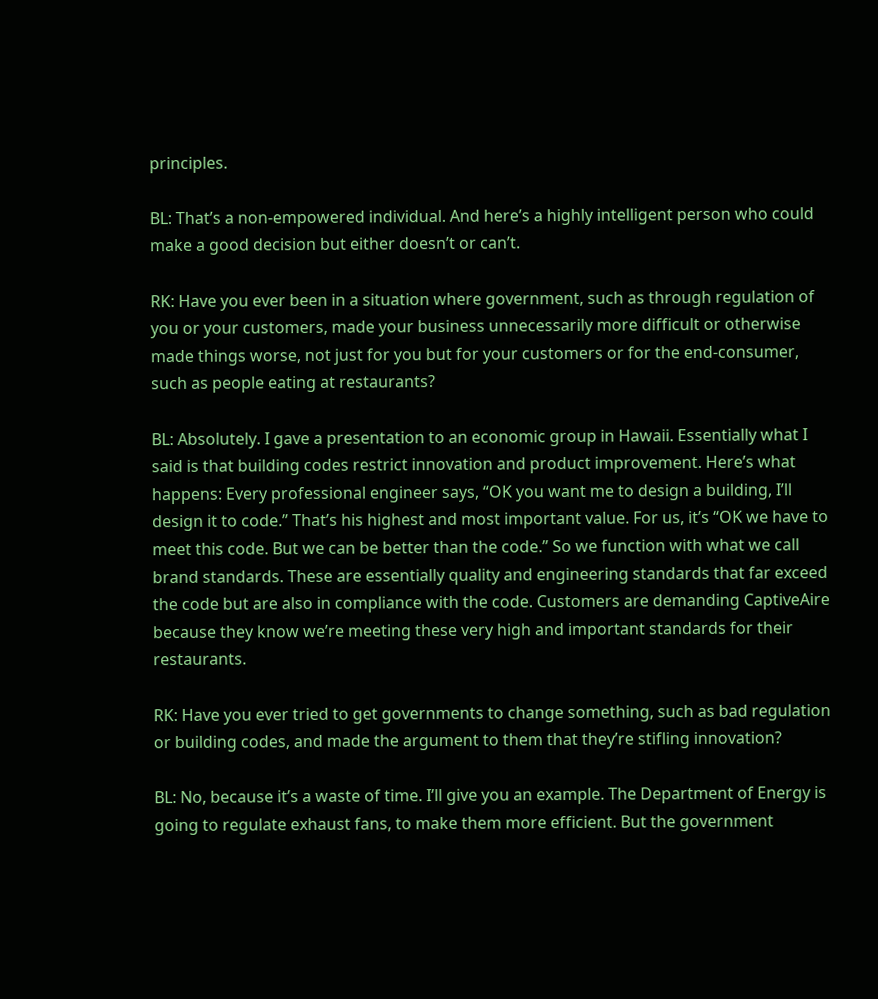principles.

BL: That’s a non-empowered individual. And here’s a highly intelligent person who could make a good decision but either doesn’t or can’t.

RK: Have you ever been in a situation where government, such as through regulation of you or your customers, made your business unnecessarily more difficult or otherwise made things worse, not just for you but for your customers or for the end-consumer, such as people eating at restaurants?

BL: Absolutely. I gave a presentation to an economic group in Hawaii. Essentially what I said is that building codes restrict innovation and product improvement. Here’s what happens: Every professional engineer says, “OK you want me to design a building, I’ll design it to code.” That’s his highest and most important value. For us, it’s “OK we have to meet this code. But we can be better than the code.” So we function with what we call brand standards. These are essentially quality and engineering standards that far exceed the code but are also in compliance with the code. Customers are demanding CaptiveAire because they know we’re meeting these very high and important standards for their restaurants.

RK: Have you ever tried to get governments to change something, such as bad regulation or building codes, and made the argument to them that they’re stifling innovation?

BL: No, because it’s a waste of time. I’ll give you an example. The Department of Energy is going to regulate exhaust fans, to make them more efficient. But the government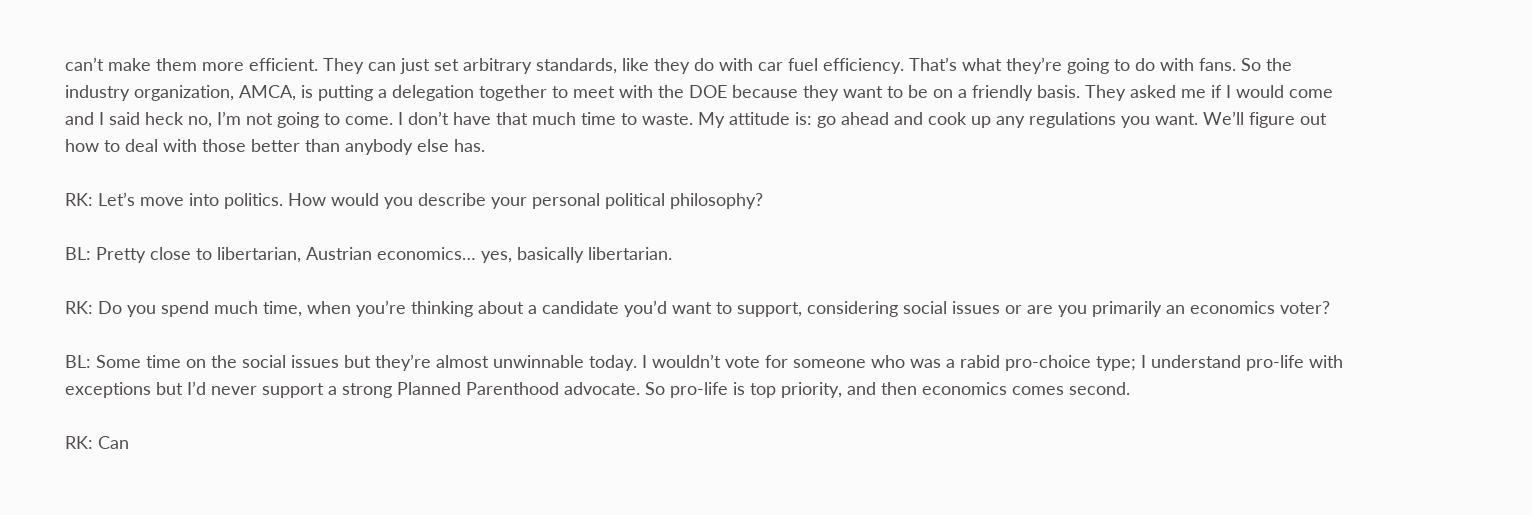can’t make them more efficient. They can just set arbitrary standards, like they do with car fuel efficiency. That’s what they’re going to do with fans. So the industry organization, AMCA, is putting a delegation together to meet with the DOE because they want to be on a friendly basis. They asked me if I would come and I said heck no, I’m not going to come. I don’t have that much time to waste. My attitude is: go ahead and cook up any regulations you want. We’ll figure out how to deal with those better than anybody else has.

RK: Let’s move into politics. How would you describe your personal political philosophy?

BL: Pretty close to libertarian, Austrian economics… yes, basically libertarian.

RK: Do you spend much time, when you’re thinking about a candidate you’d want to support, considering social issues or are you primarily an economics voter?

BL: Some time on the social issues but they’re almost unwinnable today. I wouldn’t vote for someone who was a rabid pro-choice type; I understand pro-life with exceptions but I’d never support a strong Planned Parenthood advocate. So pro-life is top priority, and then economics comes second.

RK: Can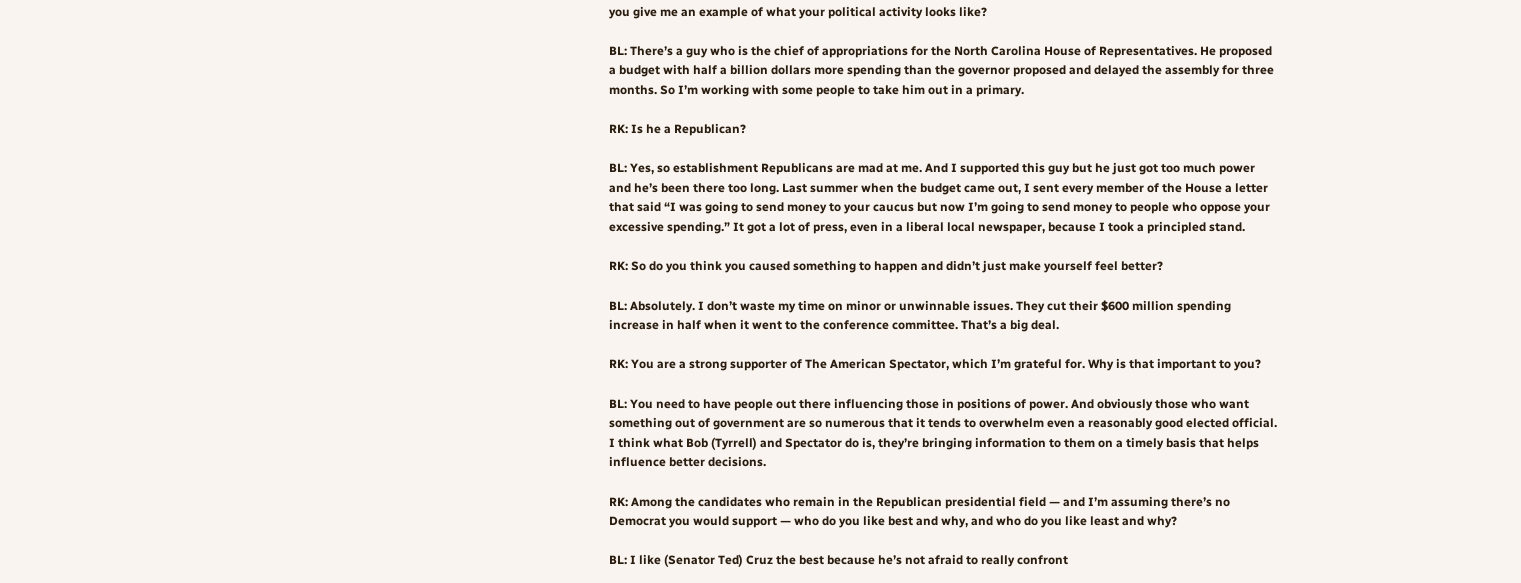you give me an example of what your political activity looks like?

BL: There’s a guy who is the chief of appropriations for the North Carolina House of Representatives. He proposed a budget with half a billion dollars more spending than the governor proposed and delayed the assembly for three months. So I’m working with some people to take him out in a primary.

RK: Is he a Republican?

BL: Yes, so establishment Republicans are mad at me. And I supported this guy but he just got too much power and he’s been there too long. Last summer when the budget came out, I sent every member of the House a letter that said “I was going to send money to your caucus but now I’m going to send money to people who oppose your excessive spending.” It got a lot of press, even in a liberal local newspaper, because I took a principled stand.

RK: So do you think you caused something to happen and didn’t just make yourself feel better?

BL: Absolutely. I don’t waste my time on minor or unwinnable issues. They cut their $600 million spending increase in half when it went to the conference committee. That’s a big deal.

RK: You are a strong supporter of The American Spectator, which I’m grateful for. Why is that important to you?

BL: You need to have people out there influencing those in positions of power. And obviously those who want something out of government are so numerous that it tends to overwhelm even a reasonably good elected official. I think what Bob (Tyrrell) and Spectator do is, they’re bringing information to them on a timely basis that helps influence better decisions.

RK: Among the candidates who remain in the Republican presidential field — and I’m assuming there’s no Democrat you would support — who do you like best and why, and who do you like least and why?

BL: I like (Senator Ted) Cruz the best because he’s not afraid to really confront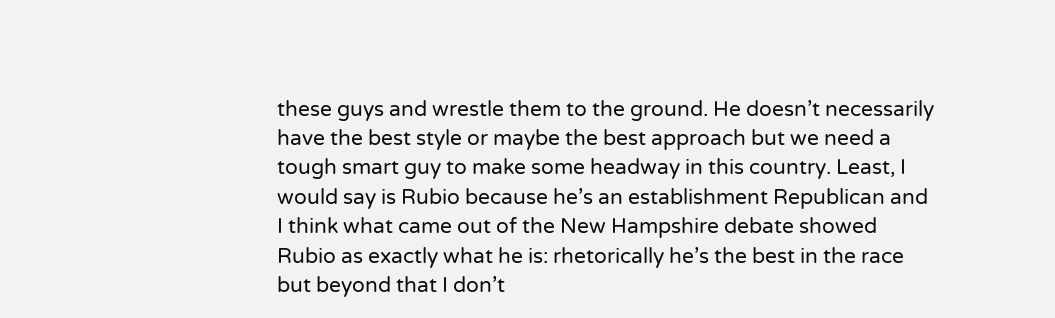these guys and wrestle them to the ground. He doesn’t necessarily have the best style or maybe the best approach but we need a tough smart guy to make some headway in this country. Least, I would say is Rubio because he’s an establishment Republican and I think what came out of the New Hampshire debate showed Rubio as exactly what he is: rhetorically he’s the best in the race but beyond that I don’t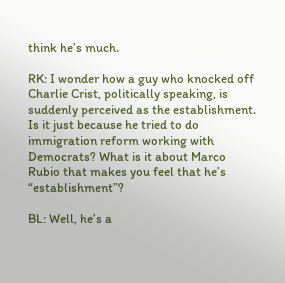think he’s much.

RK: I wonder how a guy who knocked off Charlie Crist, politically speaking, is suddenly perceived as the establishment. Is it just because he tried to do immigration reform working with Democrats? What is it about Marco Rubio that makes you feel that he’s “establishment”?

BL: Well, he’s a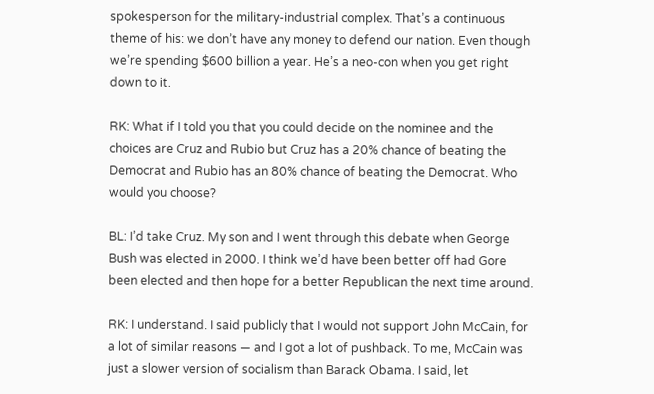spokesperson for the military-industrial complex. That’s a continuous theme of his: we don’t have any money to defend our nation. Even though we’re spending $600 billion a year. He’s a neo-con when you get right down to it.

RK: What if I told you that you could decide on the nominee and the choices are Cruz and Rubio but Cruz has a 20% chance of beating the Democrat and Rubio has an 80% chance of beating the Democrat. Who would you choose?

BL: I’d take Cruz. My son and I went through this debate when George Bush was elected in 2000. I think we’d have been better off had Gore been elected and then hope for a better Republican the next time around.

RK: I understand. I said publicly that I would not support John McCain, for a lot of similar reasons — and I got a lot of pushback. To me, McCain was just a slower version of socialism than Barack Obama. I said, let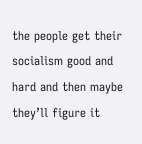the people get their socialism good and hard and then maybe they’ll figure it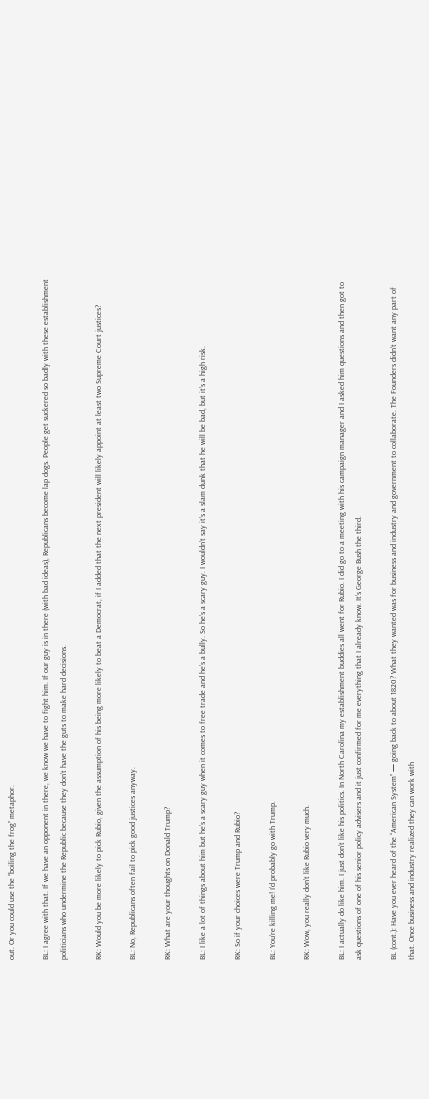out. Or you could use the “boiling the frog” metaphor.

BL: I agree with that. If we have an opponent in there, we know we have to fight him. If our guy is in there (with bad ideas), Republicans become lap dogs. People get suckered so badly with these establishment politicians who undermine the Republic because they don’t have the guts to make hard decisions.

RK: Would you be more likely to pick Rubio, given the assumption of his being more likely to beat a Democrat, if I added that the next president will likely appoint at least two Supreme Court justices?

BL: No, Republicans often fail to pick good justices anyway.

RK: What are your thoughts on Donald Trump?

BL: I like a lot of things about him but he’s a scary guy when it comes to free trade and he’s a bully. So he’s a scary guy. I wouldn’t say it’s a slam dunk that he will be bad, but it’s a high risk.

RK: So if your choices were Trump and Rubio?

BL: You’re killing me! I’d probably go with Trump.

RK: Wow, you really don’t like Rubio very much.

BL: I actually do like him. I just don’t like his politics. In North Carolina my establishment buddies all went for Rubio. I did go to a meeting with his campaign manager and I asked him questions and then got to ask questions of one of his senior policy advisers and it just confirmed for me everything that I already know. It’s George Bush the third.

BL (cont.): Have you ever heard of the “American System” — going back to about 1820? What they wanted was for business and industry and government to collaborate. The Founders didn’t want any part of that. Once business and industry realized they can work with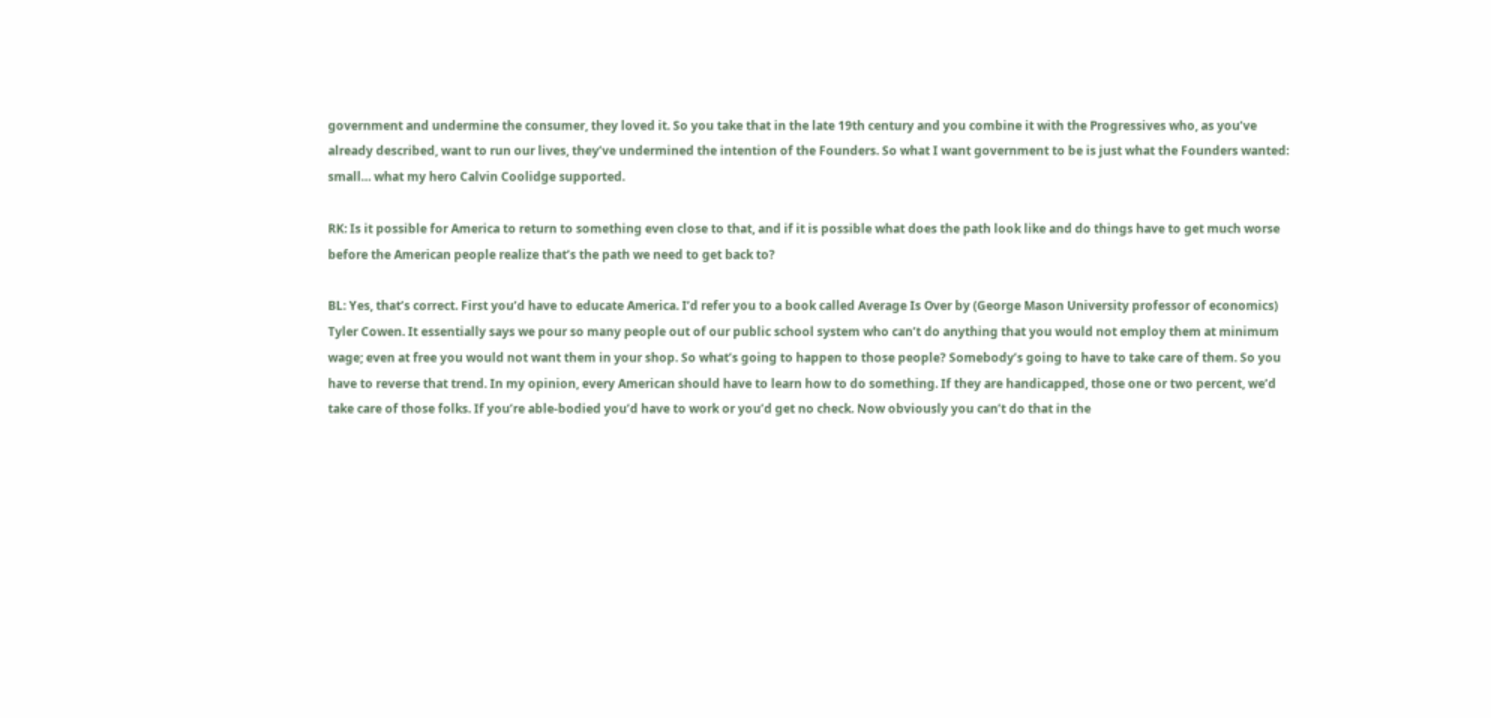government and undermine the consumer, they loved it. So you take that in the late 19th century and you combine it with the Progressives who, as you’ve already described, want to run our lives, they’ve undermined the intention of the Founders. So what I want government to be is just what the Founders wanted: small… what my hero Calvin Coolidge supported.

RK: Is it possible for America to return to something even close to that, and if it is possible what does the path look like and do things have to get much worse before the American people realize that’s the path we need to get back to?

BL: Yes, that’s correct. First you’d have to educate America. I’d refer you to a book called Average Is Over by (George Mason University professor of economics) Tyler Cowen. It essentially says we pour so many people out of our public school system who can’t do anything that you would not employ them at minimum wage; even at free you would not want them in your shop. So what’s going to happen to those people? Somebody’s going to have to take care of them. So you have to reverse that trend. In my opinion, every American should have to learn how to do something. If they are handicapped, those one or two percent, we’d take care of those folks. If you’re able-bodied you’d have to work or you’d get no check. Now obviously you can’t do that in the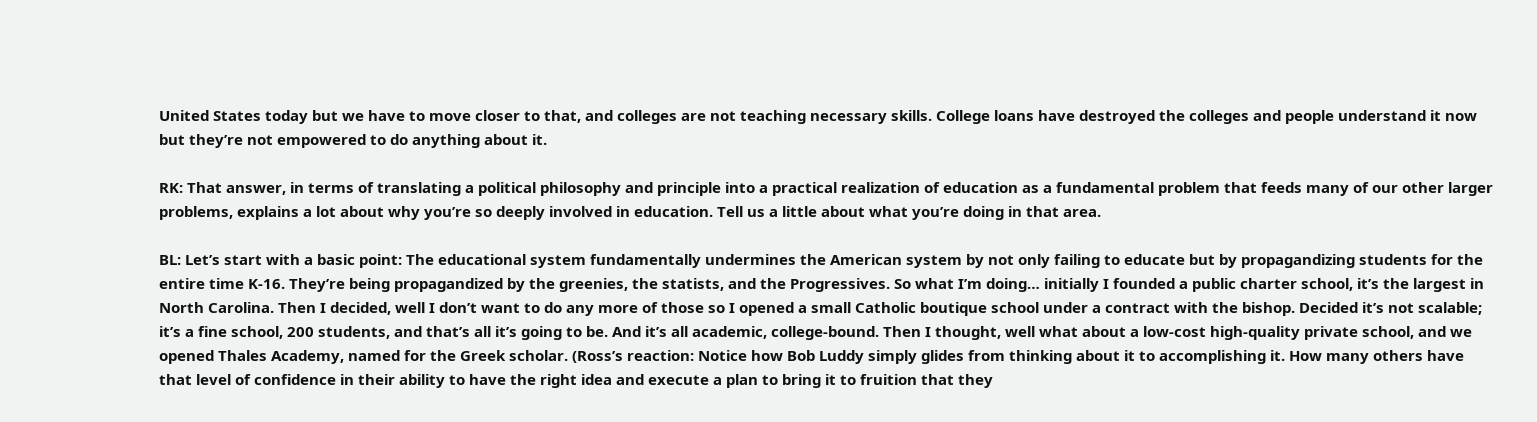United States today but we have to move closer to that, and colleges are not teaching necessary skills. College loans have destroyed the colleges and people understand it now but they’re not empowered to do anything about it.

RK: That answer, in terms of translating a political philosophy and principle into a practical realization of education as a fundamental problem that feeds many of our other larger problems, explains a lot about why you’re so deeply involved in education. Tell us a little about what you’re doing in that area.

BL: Let’s start with a basic point: The educational system fundamentally undermines the American system by not only failing to educate but by propagandizing students for the entire time K-16. They’re being propagandized by the greenies, the statists, and the Progressives. So what I’m doing… initially I founded a public charter school, it’s the largest in North Carolina. Then I decided, well I don’t want to do any more of those so I opened a small Catholic boutique school under a contract with the bishop. Decided it’s not scalable; it’s a fine school, 200 students, and that’s all it’s going to be. And it’s all academic, college-bound. Then I thought, well what about a low-cost high-quality private school, and we opened Thales Academy, named for the Greek scholar. (Ross’s reaction: Notice how Bob Luddy simply glides from thinking about it to accomplishing it. How many others have that level of confidence in their ability to have the right idea and execute a plan to bring it to fruition that they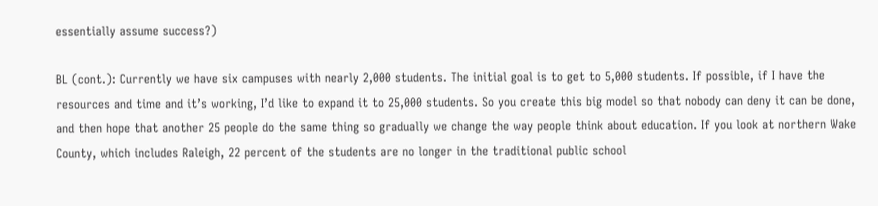essentially assume success?)

BL (cont.): Currently we have six campuses with nearly 2,000 students. The initial goal is to get to 5,000 students. If possible, if I have the resources and time and it’s working, I’d like to expand it to 25,000 students. So you create this big model so that nobody can deny it can be done, and then hope that another 25 people do the same thing so gradually we change the way people think about education. If you look at northern Wake County, which includes Raleigh, 22 percent of the students are no longer in the traditional public school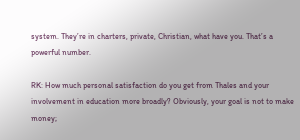system. They’re in charters, private, Christian, what have you. That’s a powerful number.

RK: How much personal satisfaction do you get from Thales and your involvement in education more broadly? Obviously, your goal is not to make money;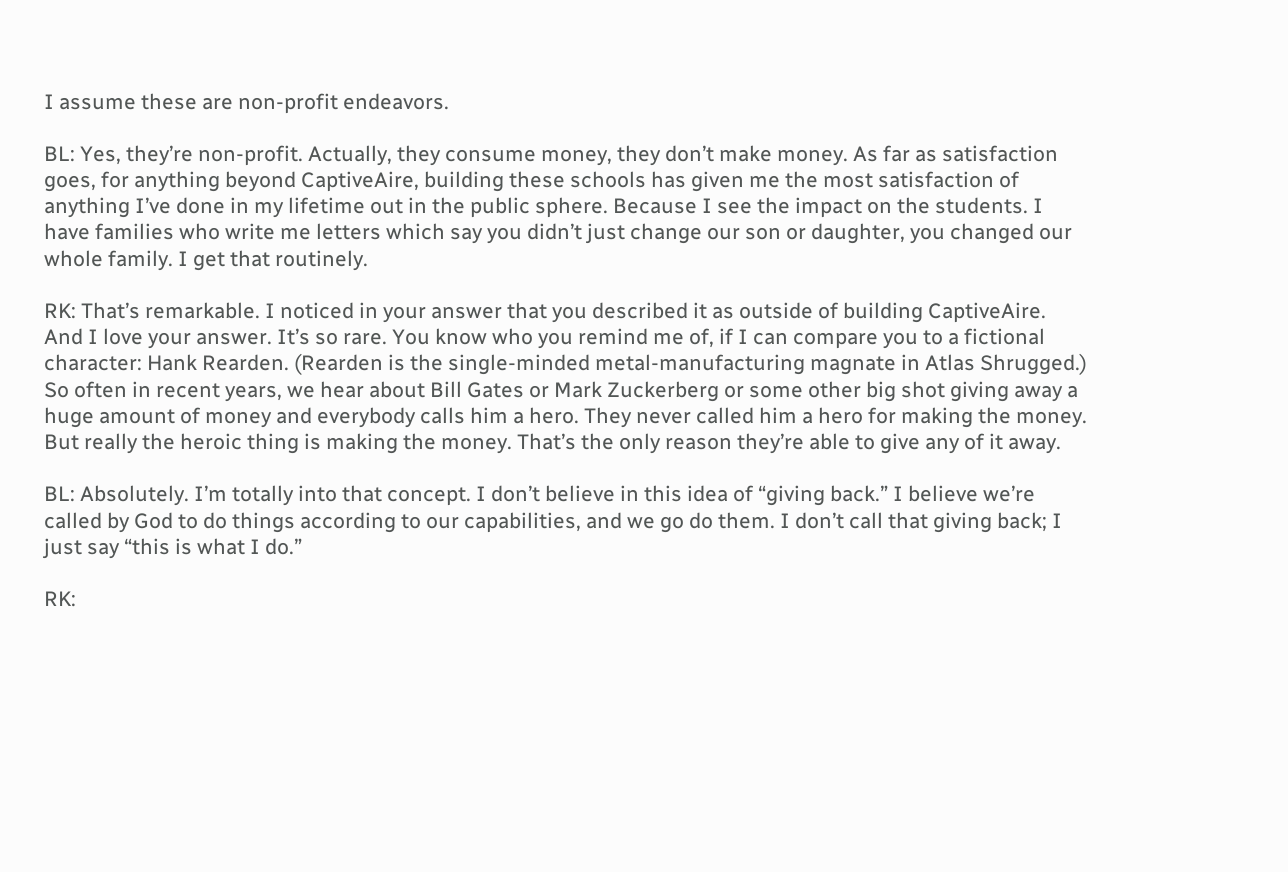I assume these are non-profit endeavors.

BL: Yes, they’re non-profit. Actually, they consume money, they don’t make money. As far as satisfaction goes, for anything beyond CaptiveAire, building these schools has given me the most satisfaction of anything I’ve done in my lifetime out in the public sphere. Because I see the impact on the students. I have families who write me letters which say you didn’t just change our son or daughter, you changed our whole family. I get that routinely.

RK: That’s remarkable. I noticed in your answer that you described it as outside of building CaptiveAire. And I love your answer. It’s so rare. You know who you remind me of, if I can compare you to a fictional character: Hank Rearden. (Rearden is the single-minded metal-manufacturing magnate in Atlas Shrugged.) So often in recent years, we hear about Bill Gates or Mark Zuckerberg or some other big shot giving away a huge amount of money and everybody calls him a hero. They never called him a hero for making the money. But really the heroic thing is making the money. That’s the only reason they’re able to give any of it away.

BL: Absolutely. I’m totally into that concept. I don’t believe in this idea of “giving back.” I believe we’re called by God to do things according to our capabilities, and we go do them. I don’t call that giving back; I just say “this is what I do.”

RK: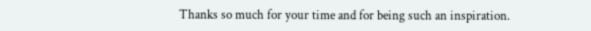Thanks so much for your time and for being such an inspiration.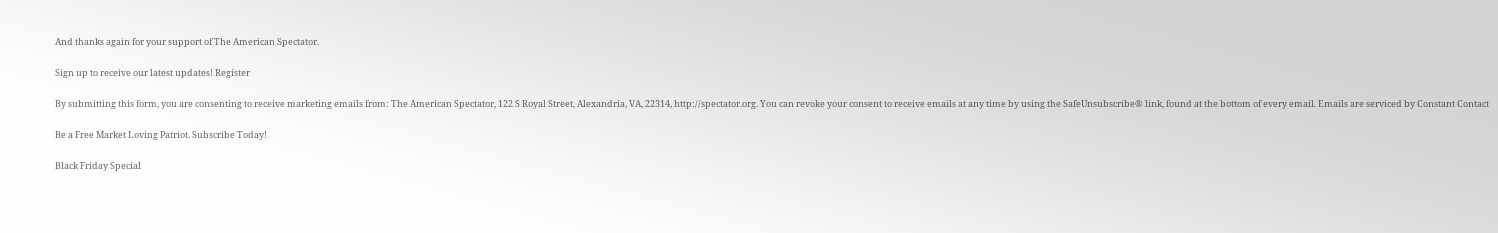And thanks again for your support of The American Spectator.

Sign up to receive our latest updates! Register

By submitting this form, you are consenting to receive marketing emails from: The American Spectator, 122 S Royal Street, Alexandria, VA, 22314, http://spectator.org. You can revoke your consent to receive emails at any time by using the SafeUnsubscribe® link, found at the bottom of every email. Emails are serviced by Constant Contact

Be a Free Market Loving Patriot. Subscribe Today!

Black Friday Special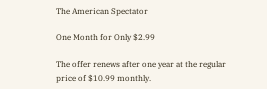The American Spectator

One Month for Only $2.99

The offer renews after one year at the regular price of $10.99 monthly.